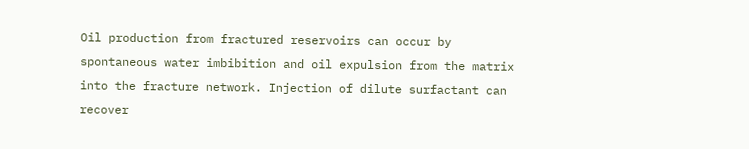Oil production from fractured reservoirs can occur by spontaneous water imbibition and oil expulsion from the matrix into the fracture network. Injection of dilute surfactant can recover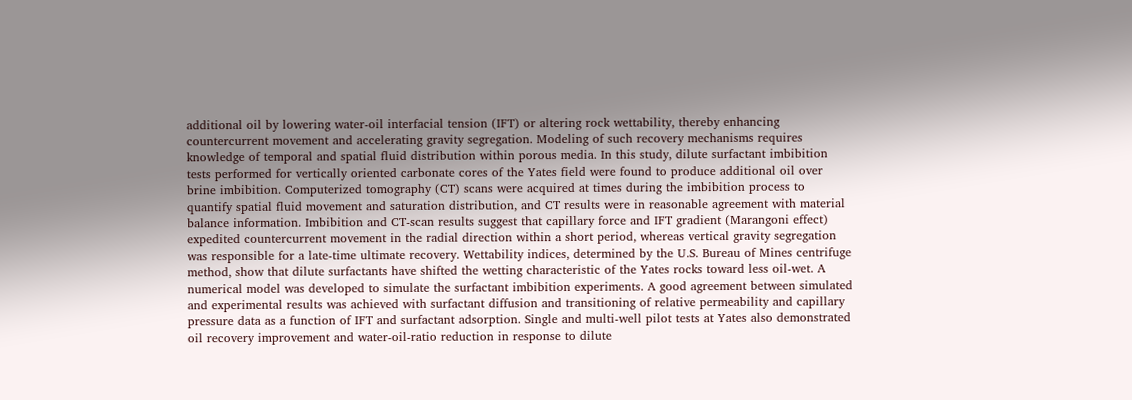additional oil by lowering water-oil interfacial tension (IFT) or altering rock wettability, thereby enhancing countercurrent movement and accelerating gravity segregation. Modeling of such recovery mechanisms requires knowledge of temporal and spatial fluid distribution within porous media. In this study, dilute surfactant imbibition tests performed for vertically oriented carbonate cores of the Yates field were found to produce additional oil over brine imbibition. Computerized tomography (CT) scans were acquired at times during the imbibition process to quantify spatial fluid movement and saturation distribution, and CT results were in reasonable agreement with material balance information. Imbibition and CT-scan results suggest that capillary force and IFT gradient (Marangoni effect) expedited countercurrent movement in the radial direction within a short period, whereas vertical gravity segregation was responsible for a late-time ultimate recovery. Wettability indices, determined by the U.S. Bureau of Mines centrifuge method, show that dilute surfactants have shifted the wetting characteristic of the Yates rocks toward less oil-wet. A numerical model was developed to simulate the surfactant imbibition experiments. A good agreement between simulated and experimental results was achieved with surfactant diffusion and transitioning of relative permeability and capillary pressure data as a function of IFT and surfactant adsorption. Single and multi-well pilot tests at Yates also demonstrated oil recovery improvement and water-oil-ratio reduction in response to dilute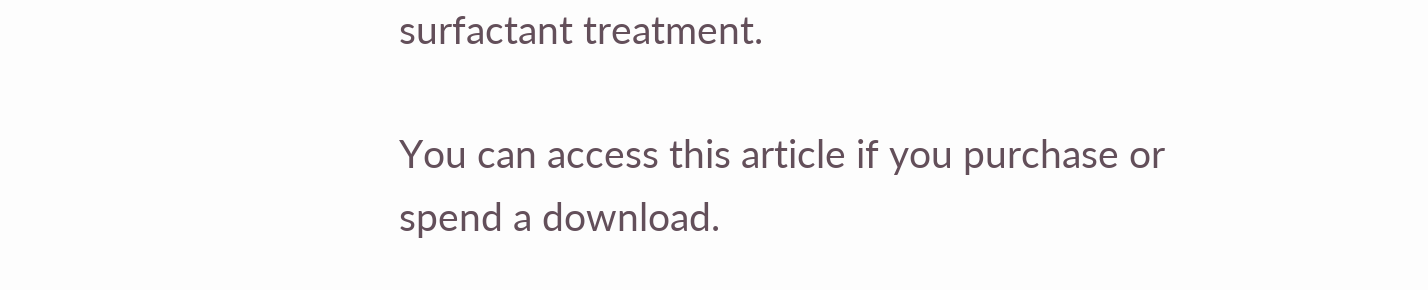surfactant treatment.

You can access this article if you purchase or spend a download.